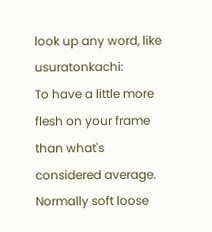look up any word, like usuratonkachi:
To have a little more flesh on your frame than what's considered average. Normally soft loose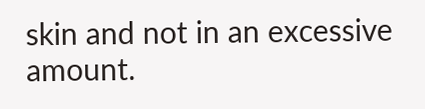skin and not in an excessive amount.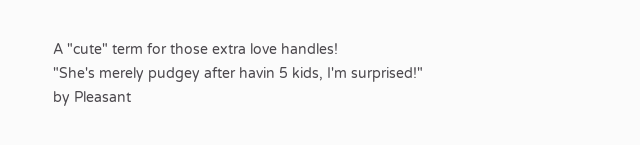A "cute" term for those extra love handles!
"She's merely pudgey after havin 5 kids, I'm surprised!"
by Pleasant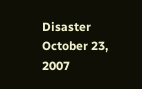Disaster October 23, 2007